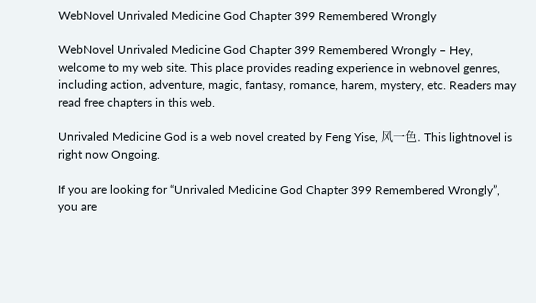WebNovel Unrivaled Medicine God Chapter 399 Remembered Wrongly

WebNovel Unrivaled Medicine God Chapter 399 Remembered Wrongly – Hey, welcome to my web site. This place provides reading experience in webnovel genres, including action, adventure, magic, fantasy, romance, harem, mystery, etc. Readers may read free chapters in this web.

Unrivaled Medicine God is a web novel created by Feng Yise, 风一色. This lightnovel is right now Ongoing.

If you are looking for “Unrivaled Medicine God Chapter 399 Remembered Wrongly”, you are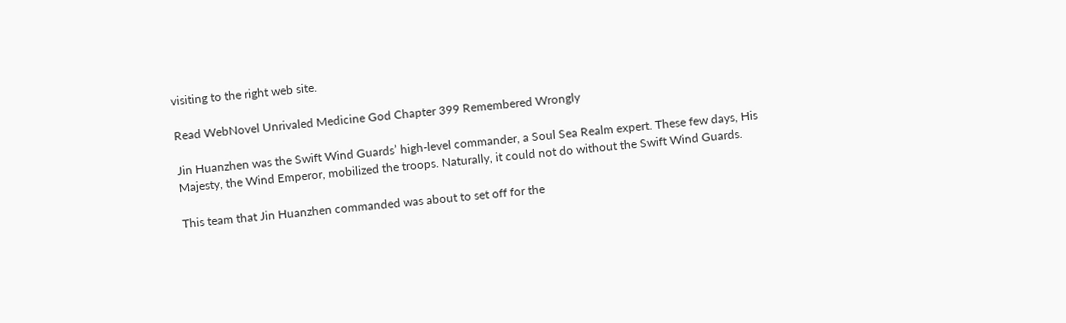visiting to the right web site.

Read WebNovel Unrivaled Medicine God Chapter 399 Remembered Wrongly

Jin Huanzhen was the Swift Wind Guards’ high-level commander, a Soul Sea Realm expert. These few days, His Majesty, the Wind Emperor, mobilized the troops. Naturally, it could not do without the Swift Wind Guards.

This team that Jin Huanzhen commanded was about to set off for the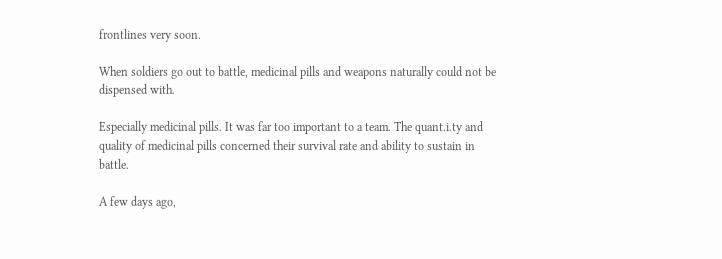frontlines very soon.

When soldiers go out to battle, medicinal pills and weapons naturally could not be dispensed with.

Especially medicinal pills. It was far too important to a team. The quant.i.ty and quality of medicinal pills concerned their survival rate and ability to sustain in battle.

A few days ago,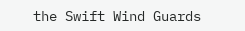the Swift Wind Guards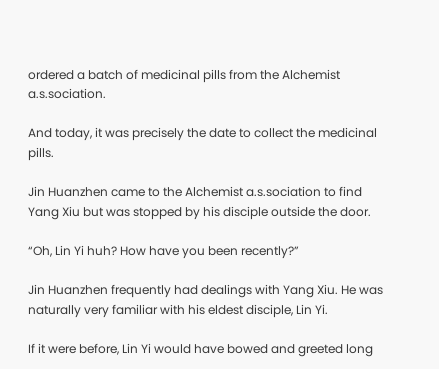ordered a batch of medicinal pills from the Alchemist a.s.sociation.

And today, it was precisely the date to collect the medicinal pills.

Jin Huanzhen came to the Alchemist a.s.sociation to find Yang Xiu but was stopped by his disciple outside the door.

“Oh, Lin Yi huh? How have you been recently?”

Jin Huanzhen frequently had dealings with Yang Xiu. He was naturally very familiar with his eldest disciple, Lin Yi.

If it were before, Lin Yi would have bowed and greeted long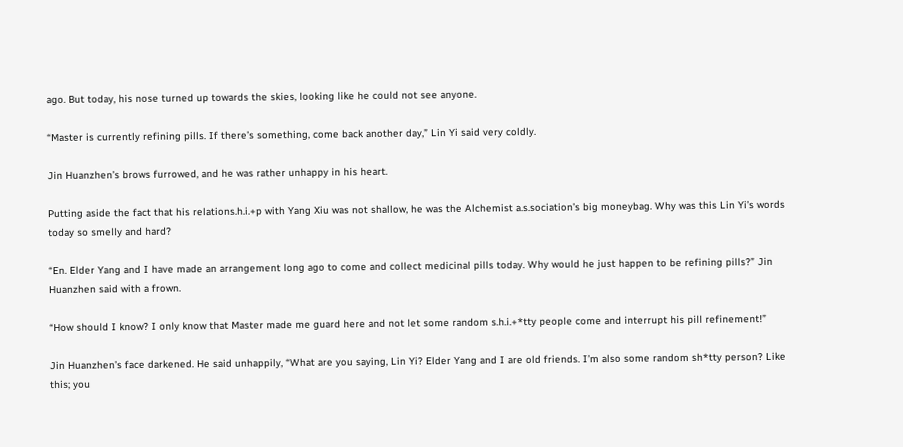ago. But today, his nose turned up towards the skies, looking like he could not see anyone.

“Master is currently refining pills. If there’s something, come back another day,” Lin Yi said very coldly.

Jin Huanzhen’s brows furrowed, and he was rather unhappy in his heart.

Putting aside the fact that his relations.h.i.+p with Yang Xiu was not shallow, he was the Alchemist a.s.sociation’s big moneybag. Why was this Lin Yi’s words today so smelly and hard?

“En. Elder Yang and I have made an arrangement long ago to come and collect medicinal pills today. Why would he just happen to be refining pills?” Jin Huanzhen said with a frown.

“How should I know? I only know that Master made me guard here and not let some random s.h.i.+*tty people come and interrupt his pill refinement!”

Jin Huanzhen’s face darkened. He said unhappily, “What are you saying, Lin Yi? Elder Yang and I are old friends. I’m also some random sh*tty person? Like this; you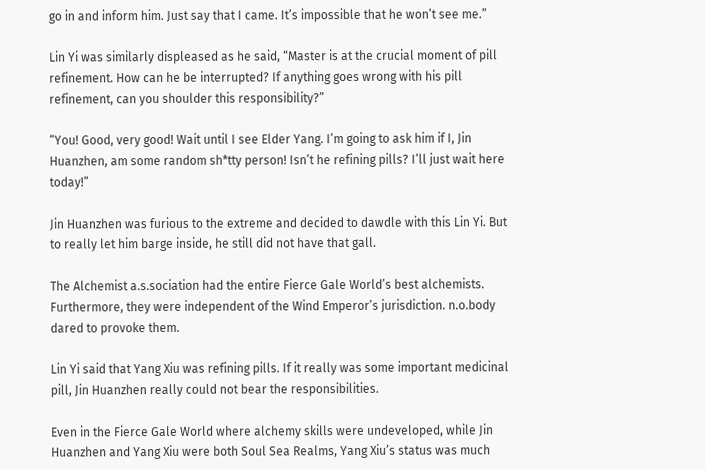go in and inform him. Just say that I came. It’s impossible that he won’t see me.”

Lin Yi was similarly displeased as he said, “Master is at the crucial moment of pill refinement. How can he be interrupted? If anything goes wrong with his pill refinement, can you shoulder this responsibility?”

“You! Good, very good! Wait until I see Elder Yang. I’m going to ask him if I, Jin Huanzhen, am some random sh*tty person! Isn’t he refining pills? I’ll just wait here today!”

Jin Huanzhen was furious to the extreme and decided to dawdle with this Lin Yi. But to really let him barge inside, he still did not have that gall.

The Alchemist a.s.sociation had the entire Fierce Gale World’s best alchemists. Furthermore, they were independent of the Wind Emperor’s jurisdiction. n.o.body dared to provoke them.

Lin Yi said that Yang Xiu was refining pills. If it really was some important medicinal pill, Jin Huanzhen really could not bear the responsibilities.

Even in the Fierce Gale World where alchemy skills were undeveloped, while Jin Huanzhen and Yang Xiu were both Soul Sea Realms, Yang Xiu’s status was much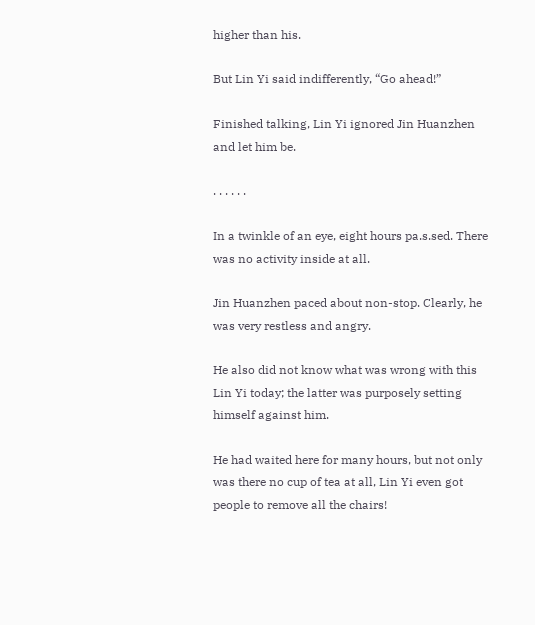higher than his.

But Lin Yi said indifferently, “Go ahead!”

Finished talking, Lin Yi ignored Jin Huanzhen and let him be.

. . . . . .

In a twinkle of an eye, eight hours pa.s.sed. There was no activity inside at all.

Jin Huanzhen paced about non-stop. Clearly, he was very restless and angry.

He also did not know what was wrong with this Lin Yi today; the latter was purposely setting himself against him.

He had waited here for many hours, but not only was there no cup of tea at all, Lin Yi even got people to remove all the chairs!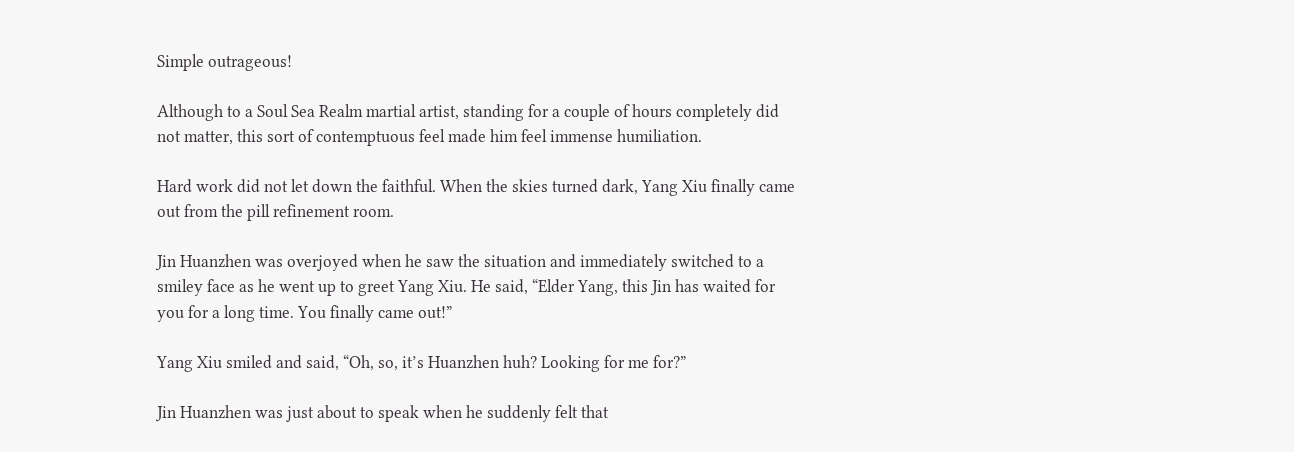Simple outrageous!

Although to a Soul Sea Realm martial artist, standing for a couple of hours completely did not matter, this sort of contemptuous feel made him feel immense humiliation.

Hard work did not let down the faithful. When the skies turned dark, Yang Xiu finally came out from the pill refinement room.

Jin Huanzhen was overjoyed when he saw the situation and immediately switched to a smiley face as he went up to greet Yang Xiu. He said, “Elder Yang, this Jin has waited for you for a long time. You finally came out!”

Yang Xiu smiled and said, “Oh, so, it’s Huanzhen huh? Looking for me for?”

Jin Huanzhen was just about to speak when he suddenly felt that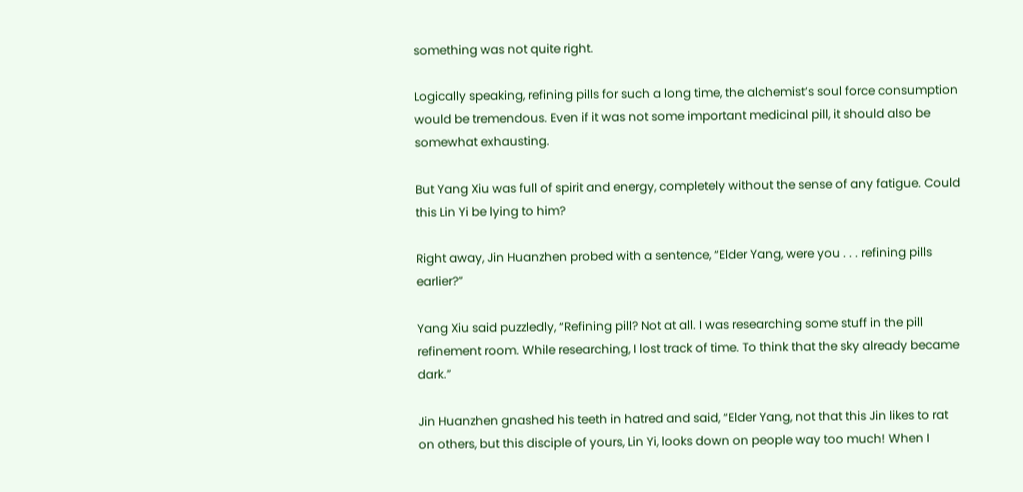something was not quite right.

Logically speaking, refining pills for such a long time, the alchemist’s soul force consumption would be tremendous. Even if it was not some important medicinal pill, it should also be somewhat exhausting.

But Yang Xiu was full of spirit and energy, completely without the sense of any fatigue. Could this Lin Yi be lying to him?

Right away, Jin Huanzhen probed with a sentence, “Elder Yang, were you . . . refining pills earlier?”

Yang Xiu said puzzledly, “Refining pill? Not at all. I was researching some stuff in the pill refinement room. While researching, I lost track of time. To think that the sky already became dark.”

Jin Huanzhen gnashed his teeth in hatred and said, “Elder Yang, not that this Jin likes to rat on others, but this disciple of yours, Lin Yi, looks down on people way too much! When I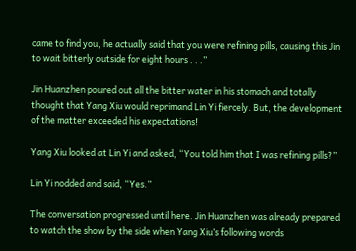came to find you, he actually said that you were refining pills, causing this Jin to wait bitterly outside for eight hours . . .”

Jin Huanzhen poured out all the bitter water in his stomach and totally thought that Yang Xiu would reprimand Lin Yi fiercely. But, the development of the matter exceeded his expectations!

Yang Xiu looked at Lin Yi and asked, “You told him that I was refining pills?”

Lin Yi nodded and said, “Yes.”

The conversation progressed until here. Jin Huanzhen was already prepared to watch the show by the side when Yang Xiu’s following words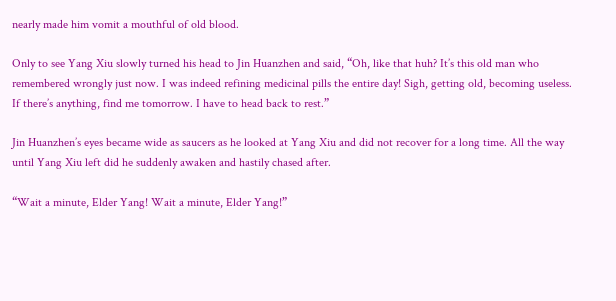nearly made him vomit a mouthful of old blood.

Only to see Yang Xiu slowly turned his head to Jin Huanzhen and said, “Oh, like that huh? It’s this old man who remembered wrongly just now. I was indeed refining medicinal pills the entire day! Sigh, getting old, becoming useless. If there’s anything, find me tomorrow. I have to head back to rest.”

Jin Huanzhen’s eyes became wide as saucers as he looked at Yang Xiu and did not recover for a long time. All the way until Yang Xiu left did he suddenly awaken and hastily chased after.

“Wait a minute, Elder Yang! Wait a minute, Elder Yang!”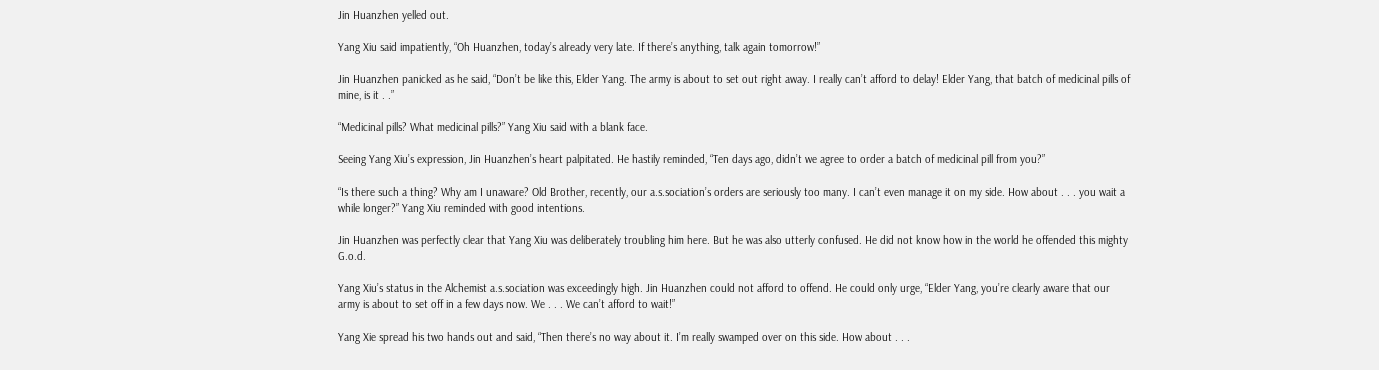Jin Huanzhen yelled out.

Yang Xiu said impatiently, “Oh Huanzhen, today’s already very late. If there’s anything, talk again tomorrow!”

Jin Huanzhen panicked as he said, “Don’t be like this, Elder Yang. The army is about to set out right away. I really can’t afford to delay! Elder Yang, that batch of medicinal pills of mine, is it . .”

“Medicinal pills? What medicinal pills?” Yang Xiu said with a blank face.

Seeing Yang Xiu’s expression, Jin Huanzhen’s heart palpitated. He hastily reminded, “Ten days ago, didn’t we agree to order a batch of medicinal pill from you?”

“Is there such a thing? Why am I unaware? Old Brother, recently, our a.s.sociation’s orders are seriously too many. I can’t even manage it on my side. How about . . . you wait a while longer?” Yang Xiu reminded with good intentions.

Jin Huanzhen was perfectly clear that Yang Xiu was deliberately troubling him here. But he was also utterly confused. He did not know how in the world he offended this mighty G.o.d.

Yang Xiu’s status in the Alchemist a.s.sociation was exceedingly high. Jin Huanzhen could not afford to offend. He could only urge, “Elder Yang, you’re clearly aware that our army is about to set off in a few days now. We . . . We can’t afford to wait!”

Yang Xie spread his two hands out and said, “Then there’s no way about it. I’m really swamped over on this side. How about . . .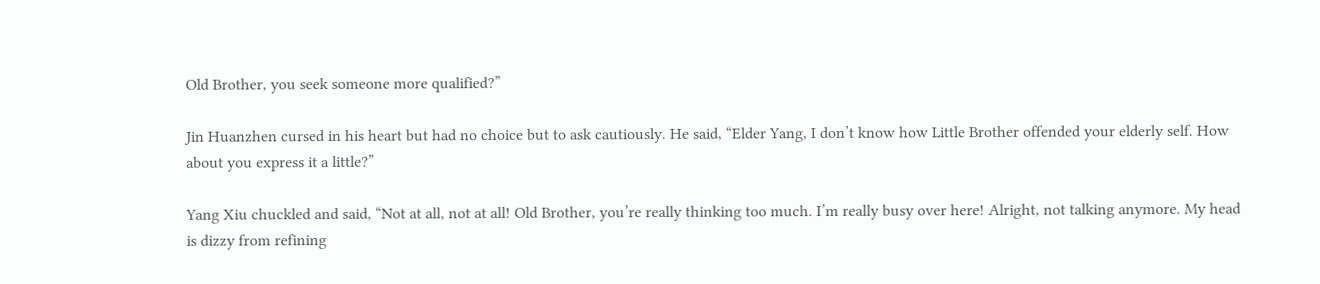Old Brother, you seek someone more qualified?”

Jin Huanzhen cursed in his heart but had no choice but to ask cautiously. He said, “Elder Yang, I don’t know how Little Brother offended your elderly self. How about you express it a little?”

Yang Xiu chuckled and said, “Not at all, not at all! Old Brother, you’re really thinking too much. I’m really busy over here! Alright, not talking anymore. My head is dizzy from refining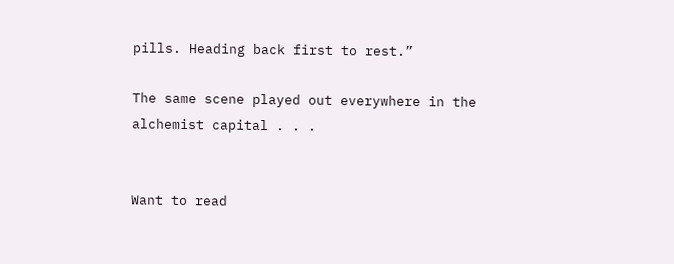pills. Heading back first to rest.”

The same scene played out everywhere in the alchemist capital . . .


Want to read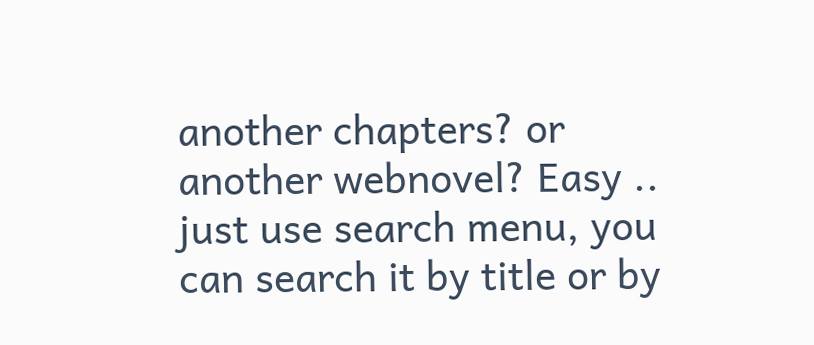another chapters? or another webnovel? Easy .. just use search menu, you can search it by title or by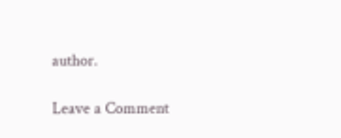author.

Leave a Comment